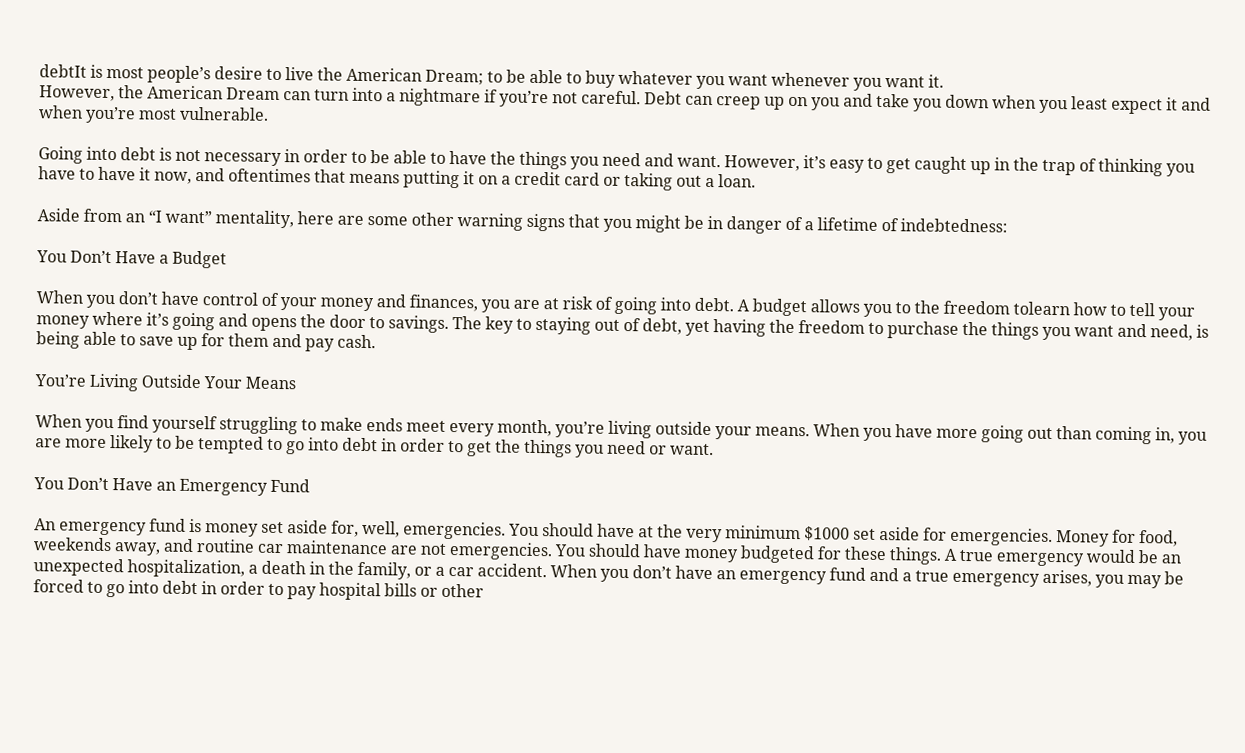debtIt is most people’s desire to live the American Dream; to be able to buy whatever you want whenever you want it.
However, the American Dream can turn into a nightmare if you’re not careful. Debt can creep up on you and take you down when you least expect it and when you’re most vulnerable.

Going into debt is not necessary in order to be able to have the things you need and want. However, it’s easy to get caught up in the trap of thinking you have to have it now, and oftentimes that means putting it on a credit card or taking out a loan.

Aside from an “I want” mentality, here are some other warning signs that you might be in danger of a lifetime of indebtedness:

You Don’t Have a Budget

When you don’t have control of your money and finances, you are at risk of going into debt. A budget allows you to the freedom tolearn how to tell your money where it’s going and opens the door to savings. The key to staying out of debt, yet having the freedom to purchase the things you want and need, is being able to save up for them and pay cash.

You’re Living Outside Your Means

When you find yourself struggling to make ends meet every month, you’re living outside your means. When you have more going out than coming in, you are more likely to be tempted to go into debt in order to get the things you need or want.

You Don’t Have an Emergency Fund

An emergency fund is money set aside for, well, emergencies. You should have at the very minimum $1000 set aside for emergencies. Money for food, weekends away, and routine car maintenance are not emergencies. You should have money budgeted for these things. A true emergency would be an unexpected hospitalization, a death in the family, or a car accident. When you don’t have an emergency fund and a true emergency arises, you may be forced to go into debt in order to pay hospital bills or other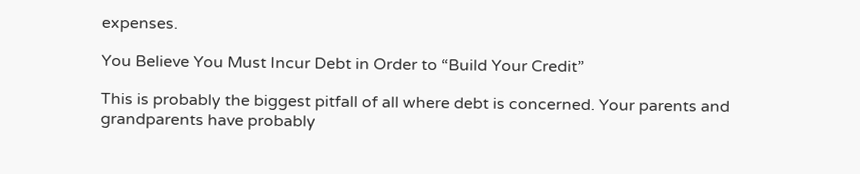expenses.

You Believe You Must Incur Debt in Order to “Build Your Credit”

This is probably the biggest pitfall of all where debt is concerned. Your parents and grandparents have probably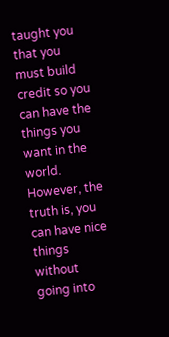taught you that you must build credit so you can have the things you want in the world. However, the truth is, you can have nice things without going into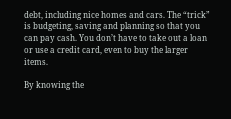debt, including nice homes and cars. The “trick” is budgeting, saving and planning so that you can pay cash. You don’t have to take out a loan or use a credit card, even to buy the larger items.

By knowing the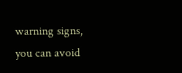warning signs, you can avoid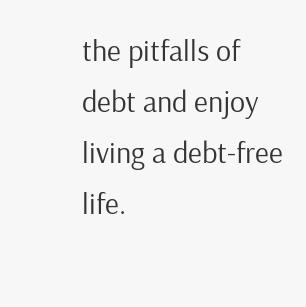the pitfalls of debt and enjoy living a debt-free life.